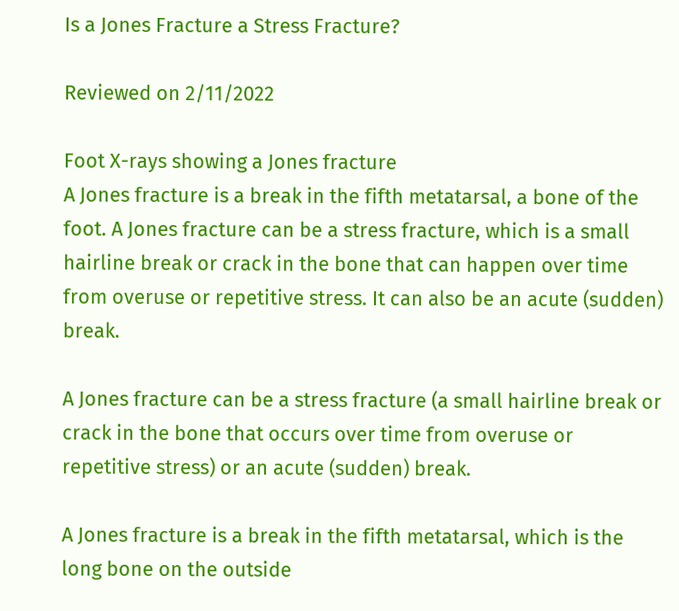Is a Jones Fracture a Stress Fracture?

Reviewed on 2/11/2022

Foot X-rays showing a Jones fracture
A Jones fracture is a break in the fifth metatarsal, a bone of the foot. A Jones fracture can be a stress fracture, which is a small hairline break or crack in the bone that can happen over time from overuse or repetitive stress. It can also be an acute (sudden) break.

A Jones fracture can be a stress fracture (a small hairline break or crack in the bone that occurs over time from overuse or repetitive stress) or an acute (sudden) break.

A Jones fracture is a break in the fifth metatarsal, which is the long bone on the outside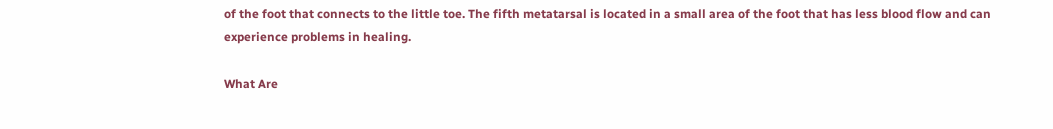of the foot that connects to the little toe. The fifth metatarsal is located in a small area of the foot that has less blood flow and can experience problems in healing.

What Are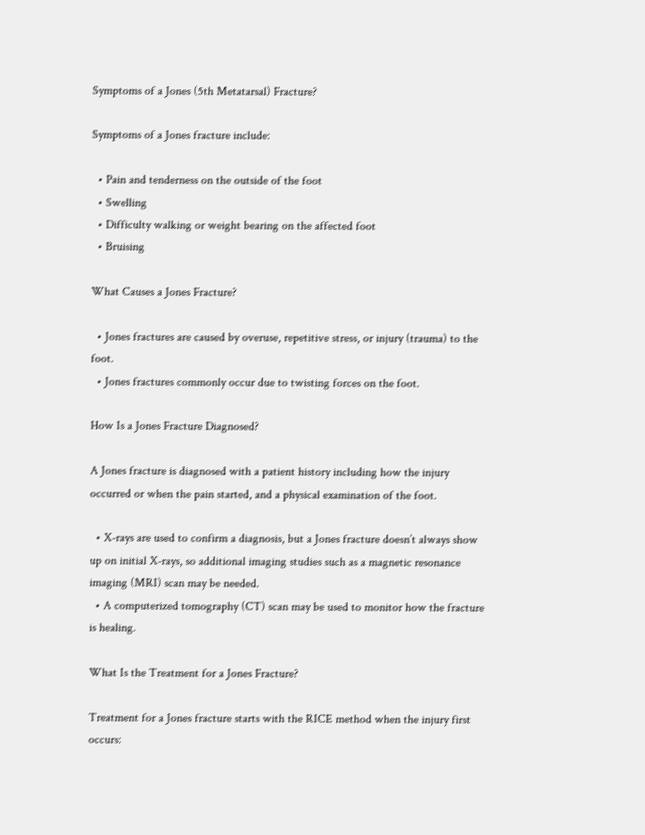Symptoms of a Jones (5th Metatarsal) Fracture?

Symptoms of a Jones fracture include:

  • Pain and tenderness on the outside of the foot
  • Swelling
  • Difficulty walking or weight bearing on the affected foot
  • Bruising

What Causes a Jones Fracture?

  • Jones fractures are caused by overuse, repetitive stress, or injury (trauma) to the foot.
  • Jones fractures commonly occur due to twisting forces on the foot.

How Is a Jones Fracture Diagnosed?

A Jones fracture is diagnosed with a patient history including how the injury occurred or when the pain started, and a physical examination of the foot.

  • X-rays are used to confirm a diagnosis, but a Jones fracture doesn’t always show up on initial X-rays, so additional imaging studies such as a magnetic resonance imaging (MRI) scan may be needed.
  • A computerized tomography (CT) scan may be used to monitor how the fracture is healing.

What Is the Treatment for a Jones Fracture?

Treatment for a Jones fracture starts with the RICE method when the injury first occurs: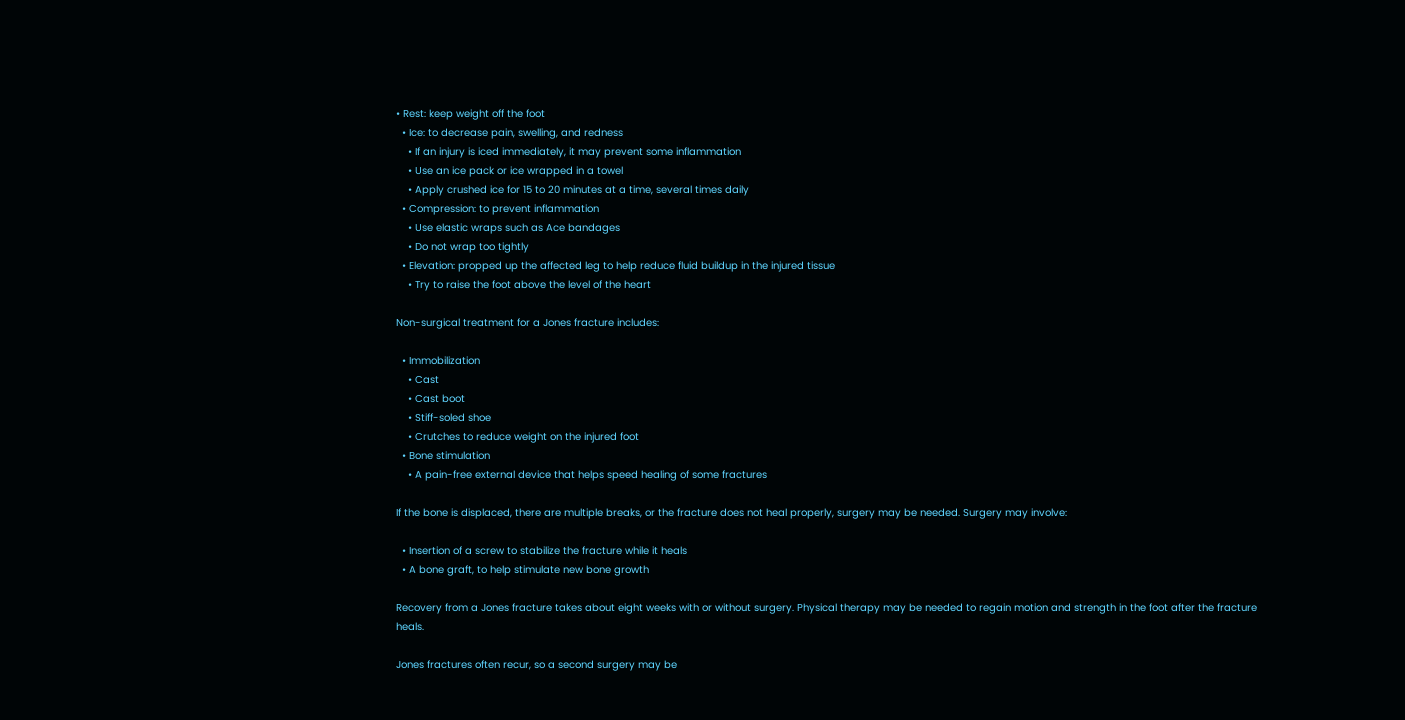• Rest: keep weight off the foot
  • Ice: to decrease pain, swelling, and redness
    • If an injury is iced immediately, it may prevent some inflammation
    • Use an ice pack or ice wrapped in a towel
    • Apply crushed ice for 15 to 20 minutes at a time, several times daily
  • Compression: to prevent inflammation
    • Use elastic wraps such as Ace bandages
    • Do not wrap too tightly
  • Elevation: propped up the affected leg to help reduce fluid buildup in the injured tissue
    • Try to raise the foot above the level of the heart

Non-surgical treatment for a Jones fracture includes:

  • Immobilization
    • Cast
    • Cast boot
    • Stiff-soled shoe
    • Crutches to reduce weight on the injured foot
  • Bone stimulation
    • A pain-free external device that helps speed healing of some fractures

If the bone is displaced, there are multiple breaks, or the fracture does not heal properly, surgery may be needed. Surgery may involve:

  • Insertion of a screw to stabilize the fracture while it heals
  • A bone graft, to help stimulate new bone growth

Recovery from a Jones fracture takes about eight weeks with or without surgery. Physical therapy may be needed to regain motion and strength in the foot after the fracture heals.

Jones fractures often recur, so a second surgery may be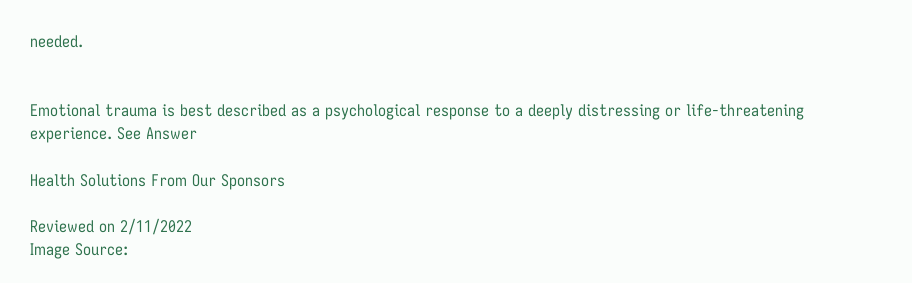needed.


Emotional trauma is best described as a psychological response to a deeply distressing or life-threatening experience. See Answer

Health Solutions From Our Sponsors

Reviewed on 2/11/2022
Image Source: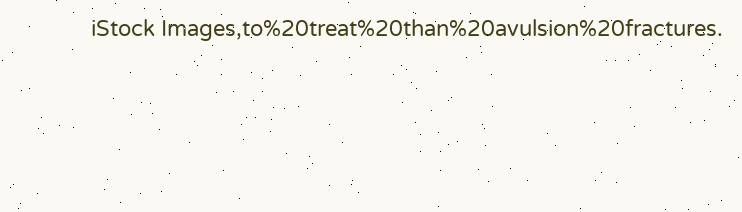iStock Images,to%20treat%20than%20avulsion%20fractures.